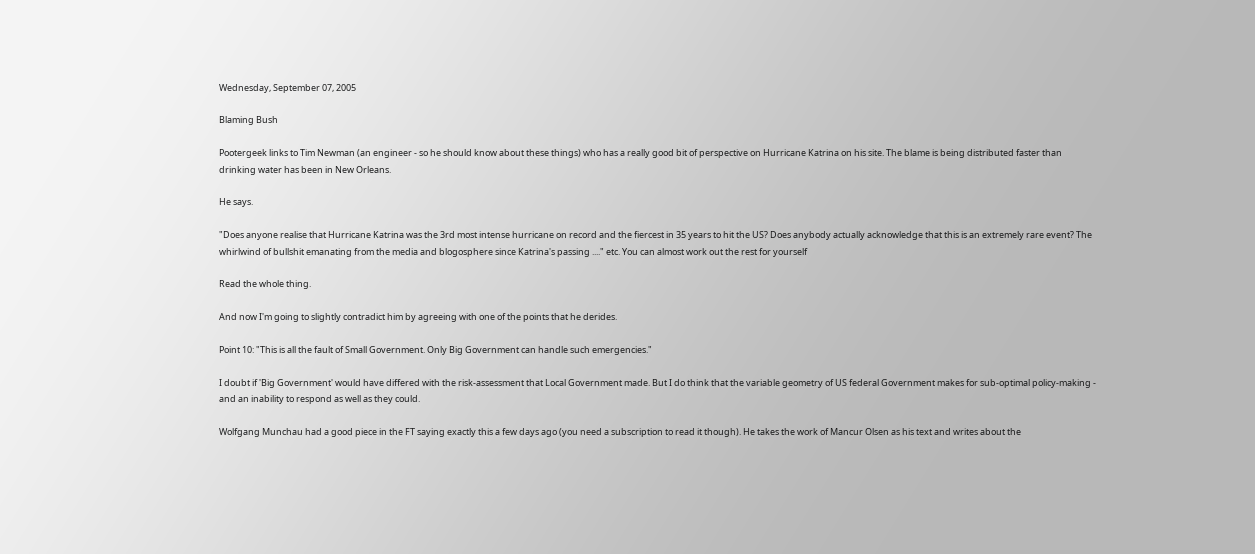Wednesday, September 07, 2005

Blaming Bush

Pootergeek links to Tim Newman (an engineer - so he should know about these things) who has a really good bit of perspective on Hurricane Katrina on his site. The blame is being distributed faster than drinking water has been in New Orleans.

He says.

"Does anyone realise that Hurricane Katrina was the 3rd most intense hurricane on record and the fiercest in 35 years to hit the US? Does anybody actually acknowledge that this is an extremely rare event? The whirlwind of bullshit emanating from the media and blogosphere since Katrina's passing ...." etc. You can almost work out the rest for yourself

Read the whole thing.

And now I'm going to slightly contradict him by agreeing with one of the points that he derides.

Point 10: "This is all the fault of Small Government. Only Big Government can handle such emergencies."

I doubt if 'Big Government' would have differed with the risk-assessment that Local Government made. But I do think that the variable geometry of US federal Government makes for sub-optimal policy-making - and an inability to respond as well as they could.

Wolfgang Munchau had a good piece in the FT saying exactly this a few days ago (you need a subscription to read it though). He takes the work of Mancur Olsen as his text and writes about the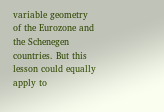variable geometry of the Eurozone and the Schenegen countries. But this lesson could equally apply to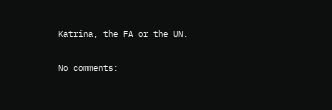Katrina, the FA or the UN.

No comments: